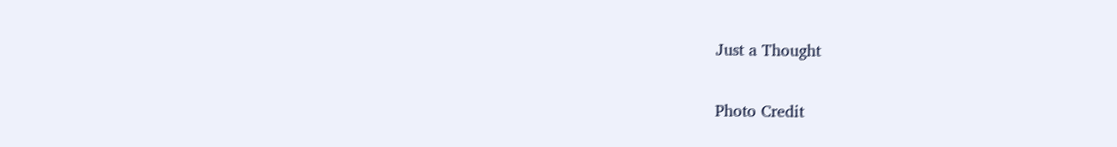Just a Thought

Photo Credit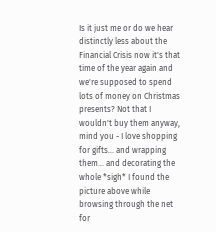Is it just me or do we hear distinctly less about the Financial Crisis now it's that time of the year again and we're supposed to spend lots of money on Christmas presents? Not that I wouldn't buy them anyway, mind you - I love shopping for gifts... and wrapping them... and decorating the whole *sigh* I found the picture above while browsing through the net for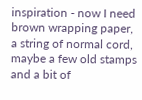inspiration - now I need brown wrapping paper, a string of normal cord, maybe a few old stamps and a bit of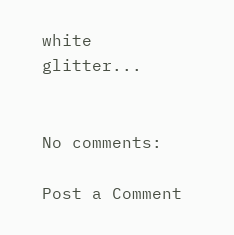white glitter...


No comments:

Post a Comment